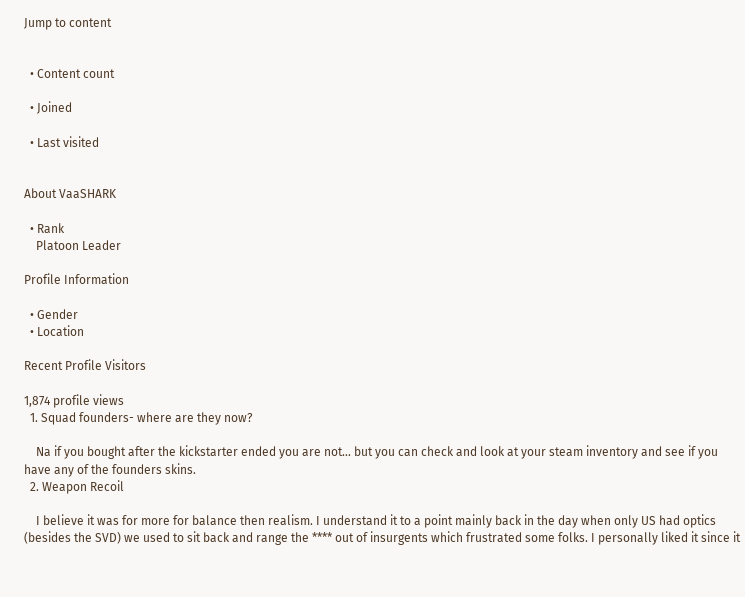Jump to content


  • Content count

  • Joined

  • Last visited


About VaaSHARK

  • Rank
    Platoon Leader

Profile Information

  • Gender
  • Location

Recent Profile Visitors

1,874 profile views
  1. Squad founders- where are they now?

    Na if you bought after the kickstarter ended you are not... but you can check and look at your steam inventory and see if you have any of the founders skins.
  2. Weapon Recoil

    I believe it was for more for balance then realism. I understand it to a point mainly back in the day when only US had optics (besides the SVD) we used to sit back and range the **** out of insurgents which frustrated some folks. I personally liked it since it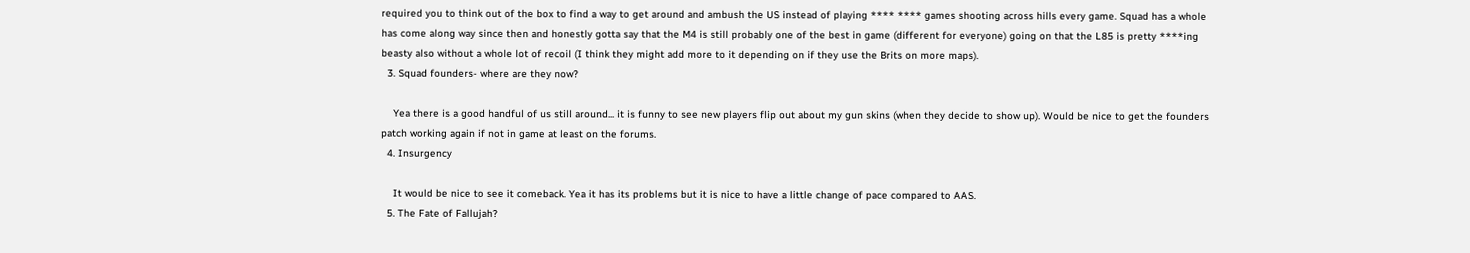required you to think out of the box to find a way to get around and ambush the US instead of playing **** **** games shooting across hills every game. Squad has a whole has come along way since then and honestly gotta say that the M4 is still probably one of the best in game (different for everyone) going on that the L85 is pretty ****ing beasty also without a whole lot of recoil (I think they might add more to it depending on if they use the Brits on more maps).
  3. Squad founders- where are they now?

    Yea there is a good handful of us still around... it is funny to see new players flip out about my gun skins (when they decide to show up). Would be nice to get the founders patch working again if not in game at least on the forums.
  4. Insurgency

    It would be nice to see it comeback. Yea it has its problems but it is nice to have a little change of pace compared to AAS.
  5. The Fate of Fallujah?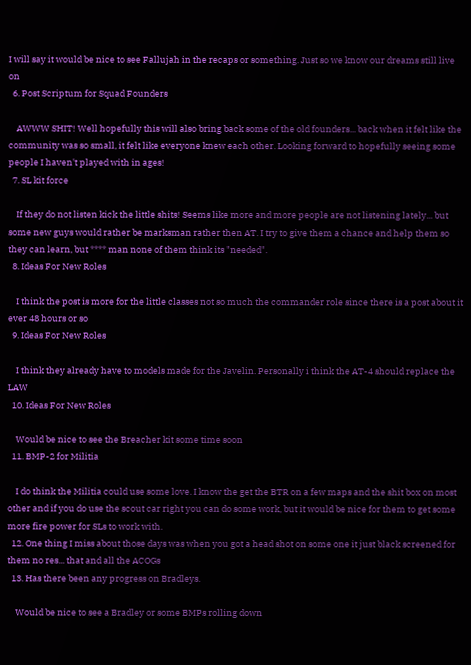I will say it would be nice to see Fallujah in the recaps or something. Just so we know our dreams still live on
  6. Post Scriptum for Squad Founders

    AWWW SHIT! Well hopefully this will also bring back some of the old founders... back when it felt like the community was so small, it felt like everyone knew each other. Looking forward to hopefully seeing some people I haven't played with in ages!
  7. SL kit force

    If they do not listen kick the little shits! Seems like more and more people are not listening lately... but some new guys would rather be marksman rather then AT. I try to give them a chance and help them so they can learn, but **** man none of them think its "needed".
  8. Ideas For New Roles

    I think the post is more for the little classes not so much the commander role since there is a post about it ever 48 hours or so
  9. Ideas For New Roles

    I think they already have to models made for the Javelin. Personally i think the AT-4 should replace the LAW
  10. Ideas For New Roles

    Would be nice to see the Breacher kit some time soon
  11. BMP-2 for Militia

    I do think the Militia could use some love. I know the get the BTR on a few maps and the shit box on most other and if you do use the scout car right you can do some work, but it would be nice for them to get some more fire power for SLs to work with.
  12. One thing I miss about those days was when you got a head shot on some one it just black screened for them no res... that and all the ACOGs
  13. Has there been any progress on Bradleys.

    Would be nice to see a Bradley or some BMPs rolling down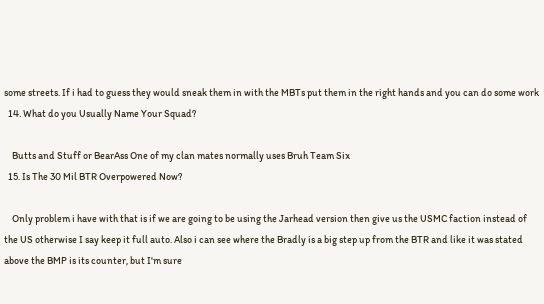some streets. If i had to guess they would sneak them in with the MBTs put them in the right hands and you can do some work
  14. What do you Usually Name Your Squad?

    Butts and Stuff or BearAss One of my clan mates normally uses Bruh Team Six
  15. Is The 30 Mil BTR Overpowered Now?

    Only problem i have with that is if we are going to be using the Jarhead version then give us the USMC faction instead of the US otherwise I say keep it full auto. Also i can see where the Bradly is a big step up from the BTR and like it was stated above the BMP is its counter, but I'm sure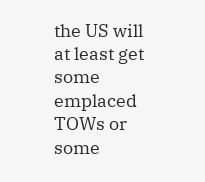the US will at least get some emplaced TOWs or some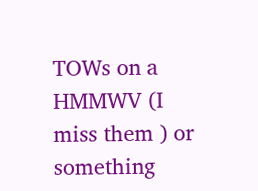TOWs on a HMMWV (I miss them ) or something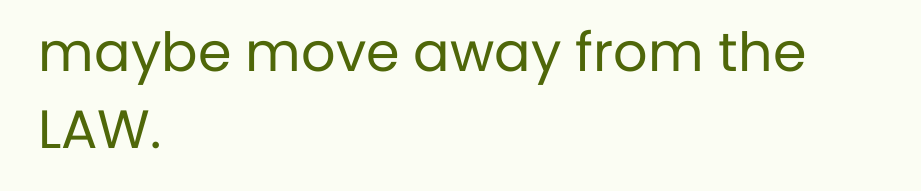maybe move away from the LAW.